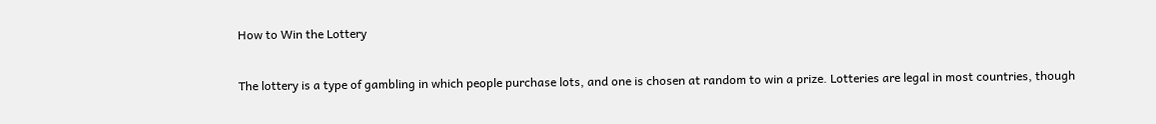How to Win the Lottery

The lottery is a type of gambling in which people purchase lots, and one is chosen at random to win a prize. Lotteries are legal in most countries, though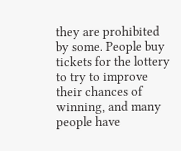they are prohibited by some. People buy tickets for the lottery to try to improve their chances of winning, and many people have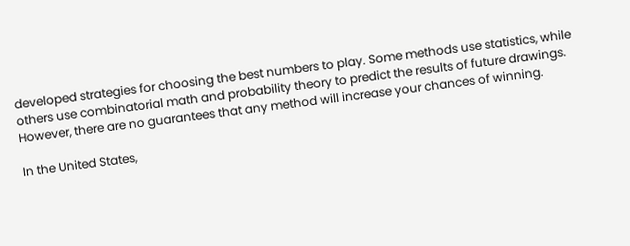developed strategies for choosing the best numbers to play. Some methods use statistics, while others use combinatorial math and probability theory to predict the results of future drawings. However, there are no guarantees that any method will increase your chances of winning.

In the United States,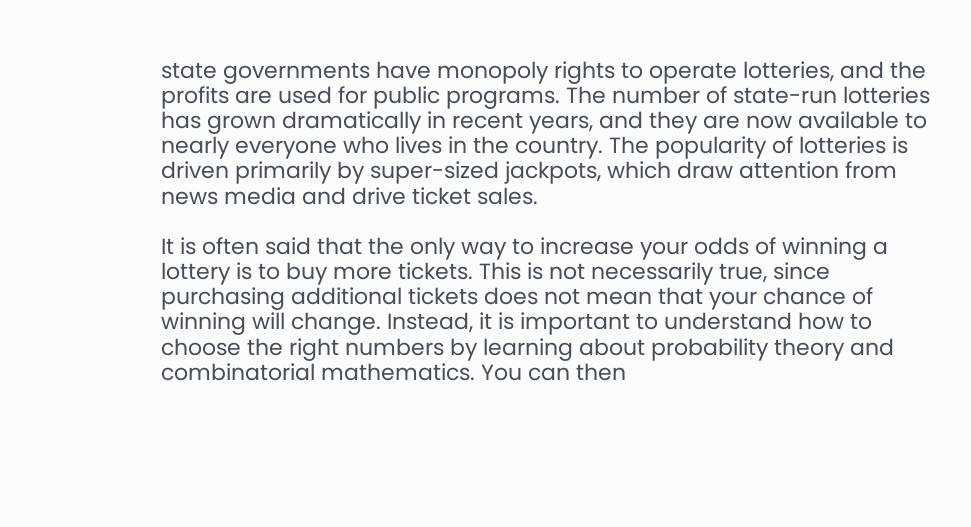state governments have monopoly rights to operate lotteries, and the profits are used for public programs. The number of state-run lotteries has grown dramatically in recent years, and they are now available to nearly everyone who lives in the country. The popularity of lotteries is driven primarily by super-sized jackpots, which draw attention from news media and drive ticket sales.

It is often said that the only way to increase your odds of winning a lottery is to buy more tickets. This is not necessarily true, since purchasing additional tickets does not mean that your chance of winning will change. Instead, it is important to understand how to choose the right numbers by learning about probability theory and combinatorial mathematics. You can then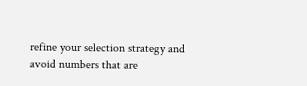refine your selection strategy and avoid numbers that are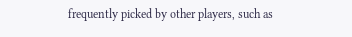frequently picked by other players, such as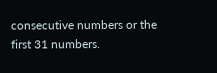consecutive numbers or the first 31 numbers.